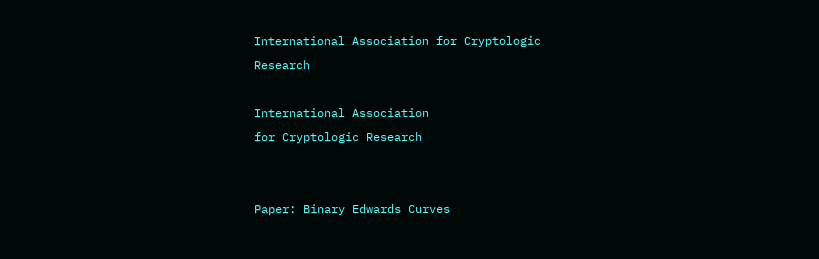International Association for Cryptologic Research

International Association
for Cryptologic Research


Paper: Binary Edwards Curves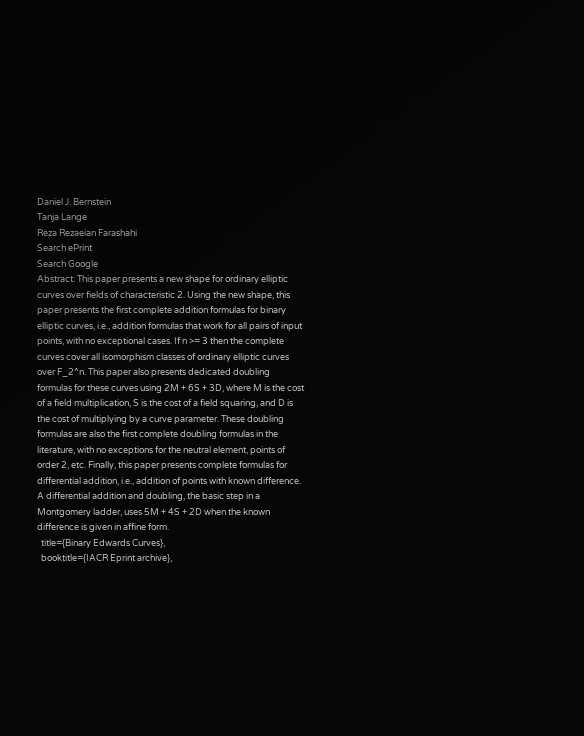Daniel J. Bernstein
Tanja Lange
Reza Rezaeian Farashahi
Search ePrint
Search Google
Abstract: This paper presents a new shape for ordinary elliptic curves over fields of characteristic 2. Using the new shape, this paper presents the first complete addition formulas for binary elliptic curves, i.e., addition formulas that work for all pairs of input points, with no exceptional cases. If n >= 3 then the complete curves cover all isomorphism classes of ordinary elliptic curves over F_2^n. This paper also presents dedicated doubling formulas for these curves using 2M + 6S + 3D, where M is the cost of a field multiplication, S is the cost of a field squaring, and D is the cost of multiplying by a curve parameter. These doubling formulas are also the first complete doubling formulas in the literature, with no exceptions for the neutral element, points of order 2, etc. Finally, this paper presents complete formulas for differential addition, i.e., addition of points with known difference. A differential addition and doubling, the basic step in a Montgomery ladder, uses 5M + 4S + 2D when the known difference is given in affine form.
  title={Binary Edwards Curves},
  booktitle={IACR Eprint archive},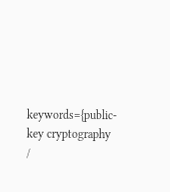keywords={public-key cryptography /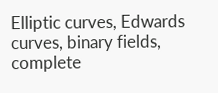Elliptic curves, Edwards curves, binary fields, complete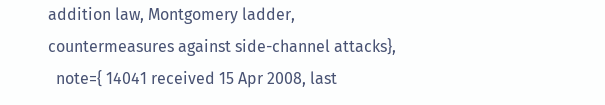addition law, Montgomery ladder, countermeasures against side-channel attacks},
  note={ 14041 received 15 Apr 2008, last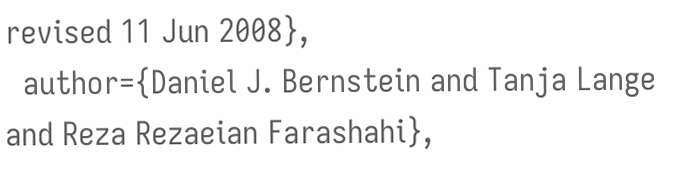revised 11 Jun 2008},
  author={Daniel J. Bernstein and Tanja Lange and Reza Rezaeian Farashahi},